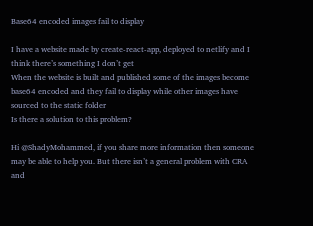Base64 encoded images fail to display

I have a website made by create-react-app, deployed to netlify and I think there’s something I don’t get
When the website is built and published some of the images become base64 encoded and they fail to display while other images have sourced to the static folder
Is there a solution to this problem?

Hi @ShadyMohammed, if you share more information then someone may be able to help you. But there isn’t a general problem with CRA and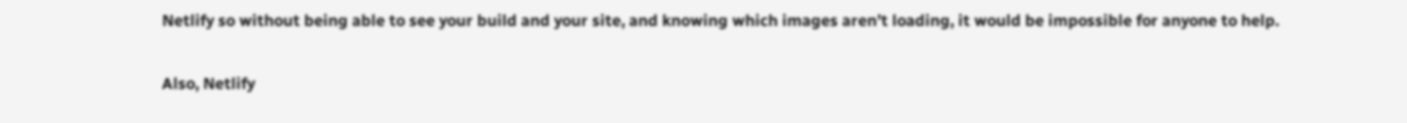Netlify so without being able to see your build and your site, and knowing which images aren’t loading, it would be impossible for anyone to help.

Also, Netlify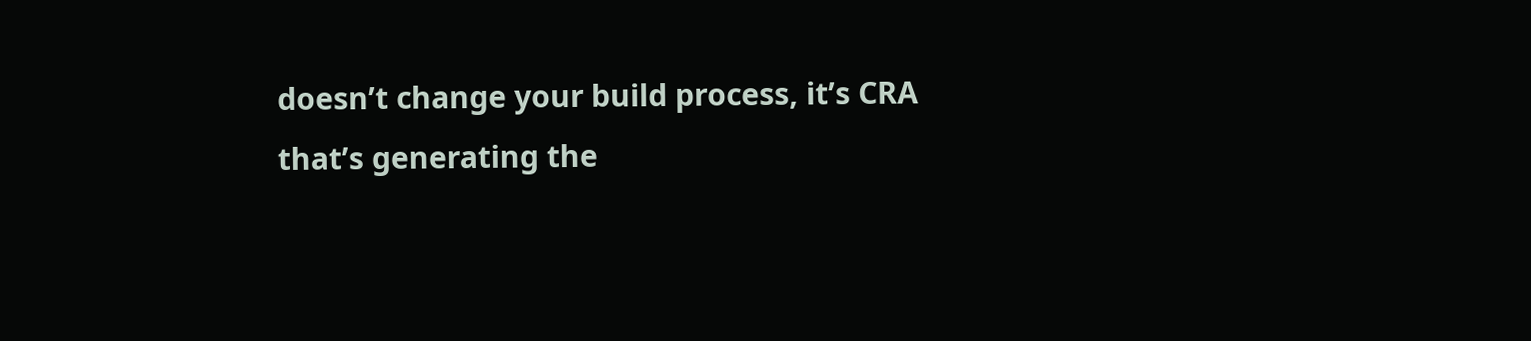doesn’t change your build process, it’s CRA that’s generating the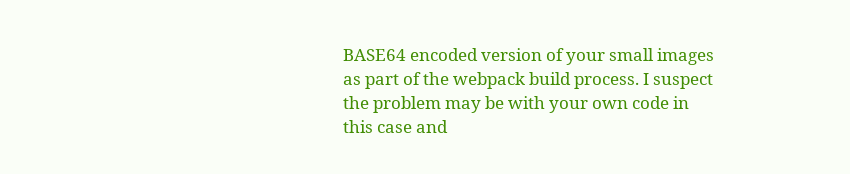BASE64 encoded version of your small images as part of the webpack build process. I suspect the problem may be with your own code in this case and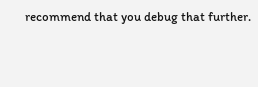recommend that you debug that further.